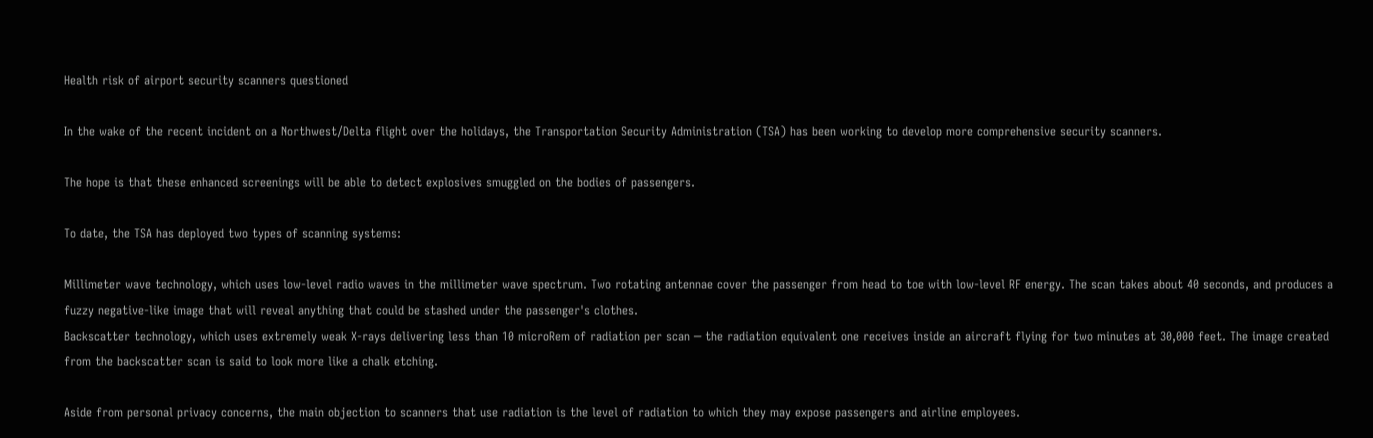Health risk of airport security scanners questioned

In the wake of the recent incident on a Northwest/Delta flight over the holidays, the Transportation Security Administration (TSA) has been working to develop more comprehensive security scanners.

The hope is that these enhanced screenings will be able to detect explosives smuggled on the bodies of passengers.

To date, the TSA has deployed two types of scanning systems:

Millimeter wave technology, which uses low-level radio waves in the millimeter wave spectrum. Two rotating antennae cover the passenger from head to toe with low-level RF energy. The scan takes about 40 seconds, and produces a fuzzy negative-like image that will reveal anything that could be stashed under the passenger's clothes.
Backscatter technology, which uses extremely weak X-rays delivering less than 10 microRem of radiation per scan ─ the radiation equivalent one receives inside an aircraft flying for two minutes at 30,000 feet. The image created from the backscatter scan is said to look more like a chalk etching.

Aside from personal privacy concerns, the main objection to scanners that use radiation is the level of radiation to which they may expose passengers and airline employees.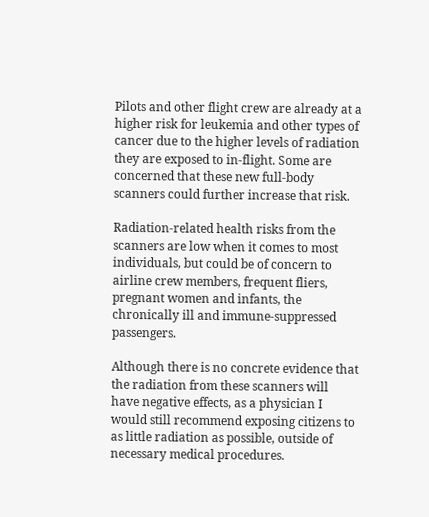Pilots and other flight crew are already at a higher risk for leukemia and other types of cancer due to the higher levels of radiation they are exposed to in-flight. Some are concerned that these new full-body scanners could further increase that risk.

Radiation-related health risks from the scanners are low when it comes to most individuals, but could be of concern to airline crew members, frequent fliers, pregnant women and infants, the chronically ill and immune-suppressed passengers.

Although there is no concrete evidence that the radiation from these scanners will have negative effects, as a physician I would still recommend exposing citizens to as little radiation as possible, outside of necessary medical procedures.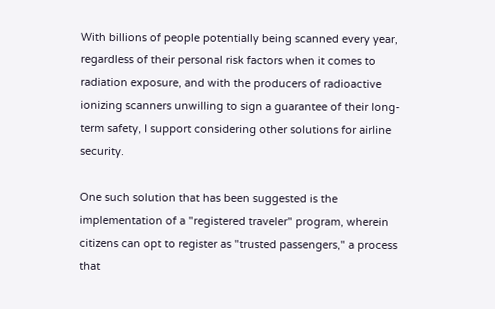With billions of people potentially being scanned every year, regardless of their personal risk factors when it comes to radiation exposure, and with the producers of radioactive ionizing scanners unwilling to sign a guarantee of their long-term safety, I support considering other solutions for airline security.

One such solution that has been suggested is the implementation of a "registered traveler" program, wherein citizens can opt to register as "trusted passengers," a process that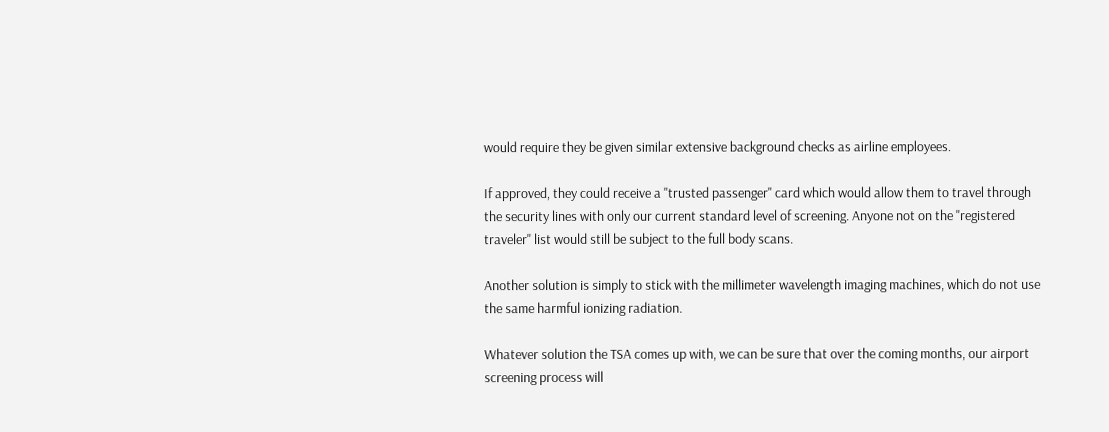would require they be given similar extensive background checks as airline employees.

If approved, they could receive a "trusted passenger" card which would allow them to travel through the security lines with only our current standard level of screening. Anyone not on the "registered traveler" list would still be subject to the full body scans.

Another solution is simply to stick with the millimeter wavelength imaging machines, which do not use the same harmful ionizing radiation.

Whatever solution the TSA comes up with, we can be sure that over the coming months, our airport screening process will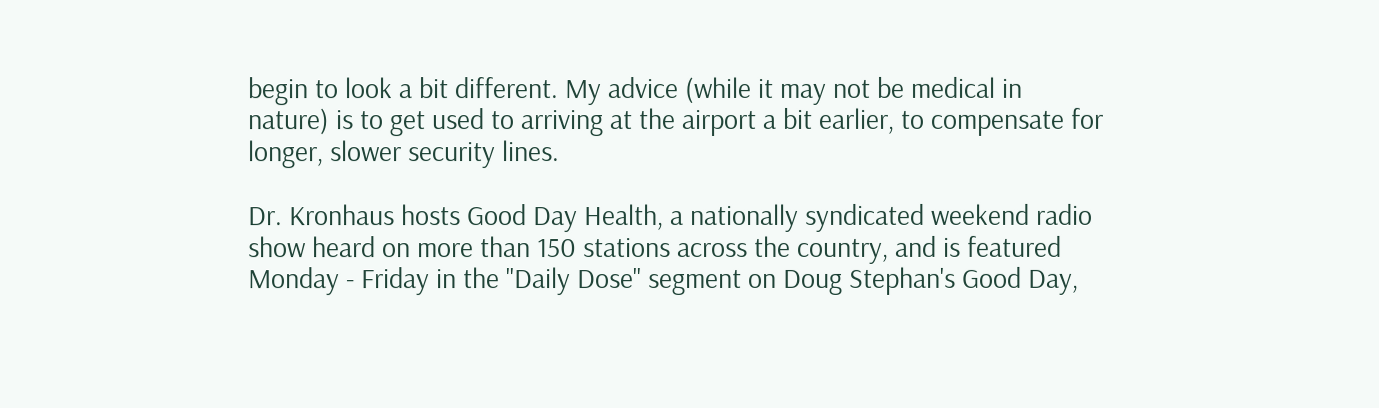begin to look a bit different. My advice (while it may not be medical in nature) is to get used to arriving at the airport a bit earlier, to compensate for longer, slower security lines.

Dr. Kronhaus hosts Good Day Health, a nationally syndicated weekend radio show heard on more than 150 stations across the country, and is featured Monday - Friday in the "Daily Dose" segment on Doug Stephan's Good Day,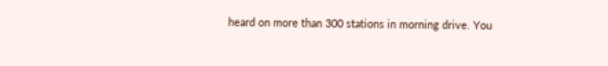heard on more than 300 stations in morning drive. You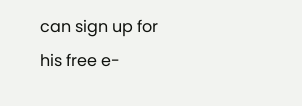can sign up for his free e-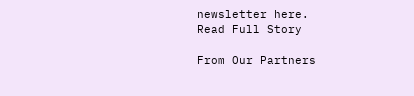newsletter here.
Read Full Story

From Our Partners